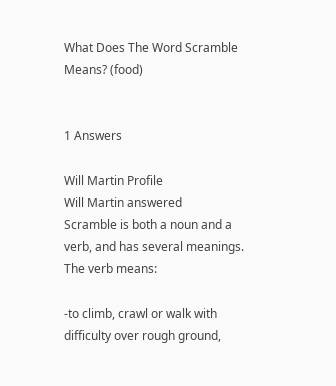What Does The Word Scramble Means? (food)


1 Answers

Will Martin Profile
Will Martin answered
Scramble is both a noun and a verb, and has several meanings. The verb means:

-to climb, crawl or walk with difficulty over rough ground,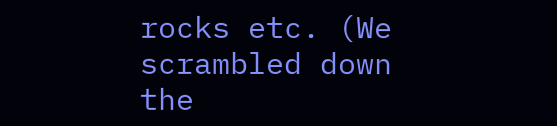rocks etc. (We scrambled down the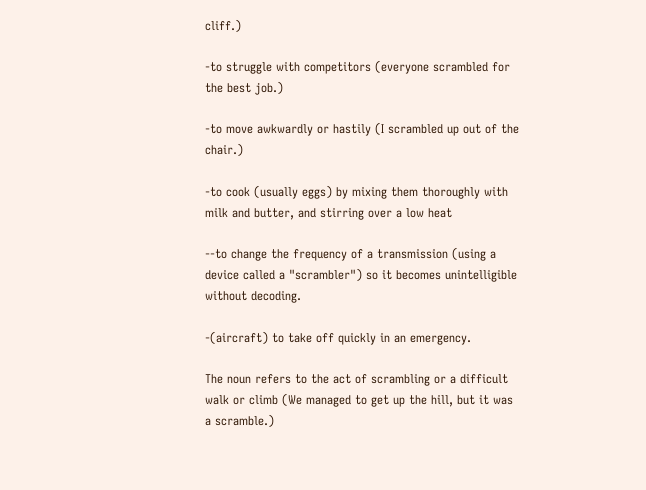cliff.)

-to struggle with competitors (everyone scrambled for the best job.)

-to move awkwardly or hastily (I scrambled up out of the chair.)

-to cook (usually eggs) by mixing them thoroughly with milk and butter, and stirring over a low heat

--to change the frequency of a transmission (using a device called a "scrambler") so it becomes unintelligible without decoding.

-(aircraft) to take off quickly in an emergency.

The noun refers to the act of scrambling or a difficult walk or climb (We managed to get up the hill, but it was a scramble.)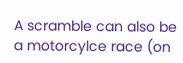A scramble can also be a motorcylce race (on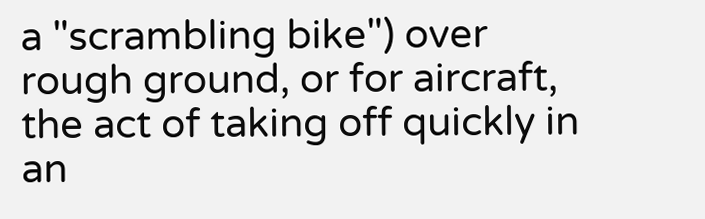a "scrambling bike") over rough ground, or for aircraft, the act of taking off quickly in an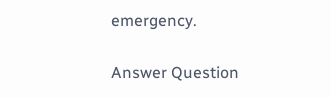emergency.

Answer Question